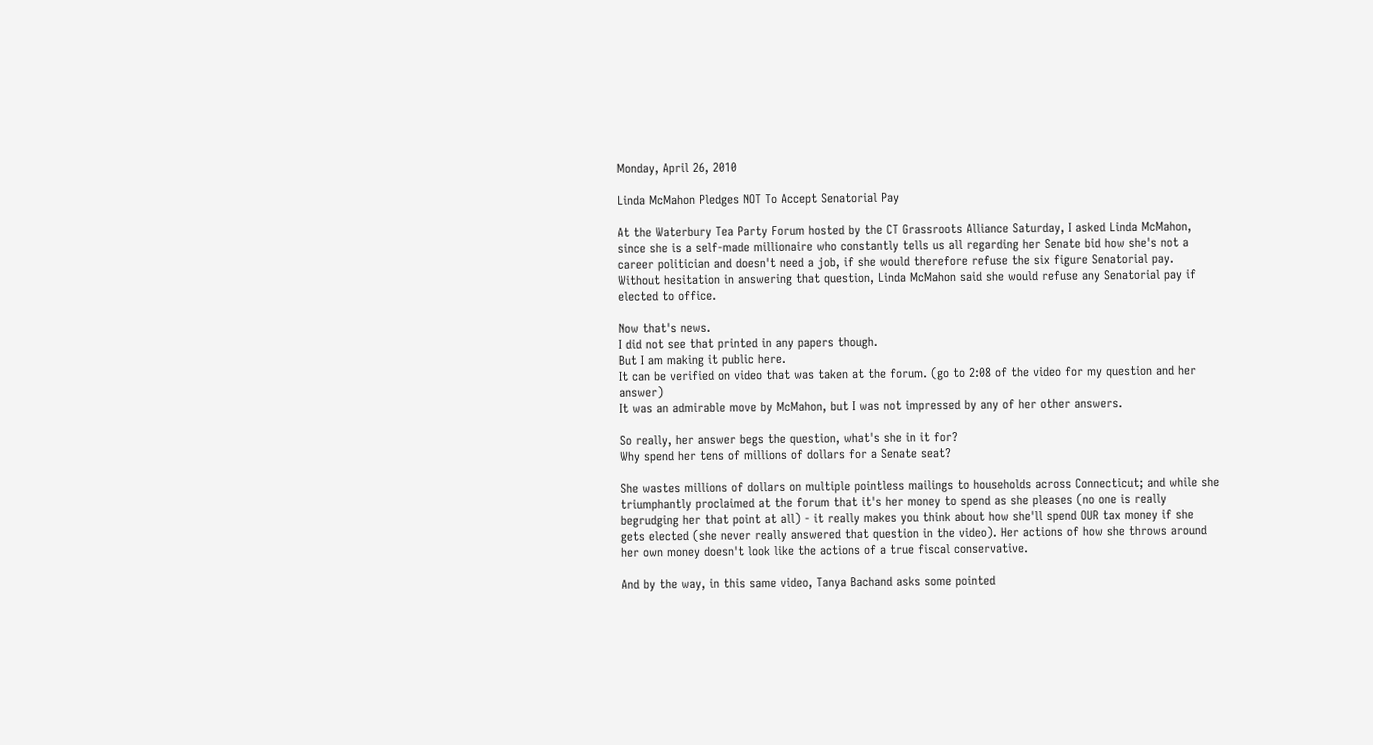Monday, April 26, 2010

Linda McMahon Pledges NOT To Accept Senatorial Pay

At the Waterbury Tea Party Forum hosted by the CT Grassroots Alliance Saturday, I asked Linda McMahon, since she is a self-made millionaire who constantly tells us all regarding her Senate bid how she's not a career politician and doesn't need a job, if she would therefore refuse the six figure Senatorial pay. Without hesitation in answering that question, Linda McMahon said she would refuse any Senatorial pay if elected to office.

Now that's news.
I did not see that printed in any papers though.
But I am making it public here.
It can be verified on video that was taken at the forum. (go to 2:08 of the video for my question and her answer)
It was an admirable move by McMahon, but I was not impressed by any of her other answers.

So really, her answer begs the question, what's she in it for?
Why spend her tens of millions of dollars for a Senate seat?

She wastes millions of dollars on multiple pointless mailings to households across Connecticut; and while she triumphantly proclaimed at the forum that it's her money to spend as she pleases (no one is really begrudging her that point at all) - it really makes you think about how she'll spend OUR tax money if she gets elected (she never really answered that question in the video). Her actions of how she throws around her own money doesn't look like the actions of a true fiscal conservative.

And by the way, in this same video, Tanya Bachand asks some pointed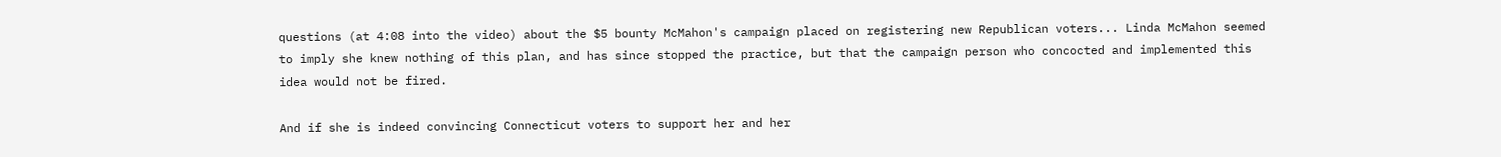questions (at 4:08 into the video) about the $5 bounty McMahon's campaign placed on registering new Republican voters... Linda McMahon seemed to imply she knew nothing of this plan, and has since stopped the practice, but that the campaign person who concocted and implemented this idea would not be fired.

And if she is indeed convincing Connecticut voters to support her and her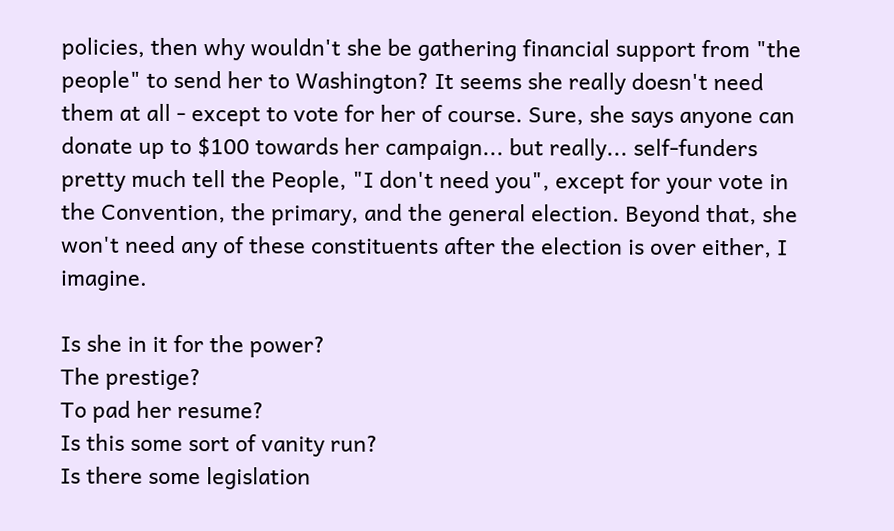policies, then why wouldn't she be gathering financial support from "the people" to send her to Washington? It seems she really doesn't need them at all - except to vote for her of course. Sure, she says anyone can donate up to $100 towards her campaign... but really... self-funders pretty much tell the People, "I don't need you", except for your vote in the Convention, the primary, and the general election. Beyond that, she won't need any of these constituents after the election is over either, I imagine.

Is she in it for the power?
The prestige?
To pad her resume?
Is this some sort of vanity run?
Is there some legislation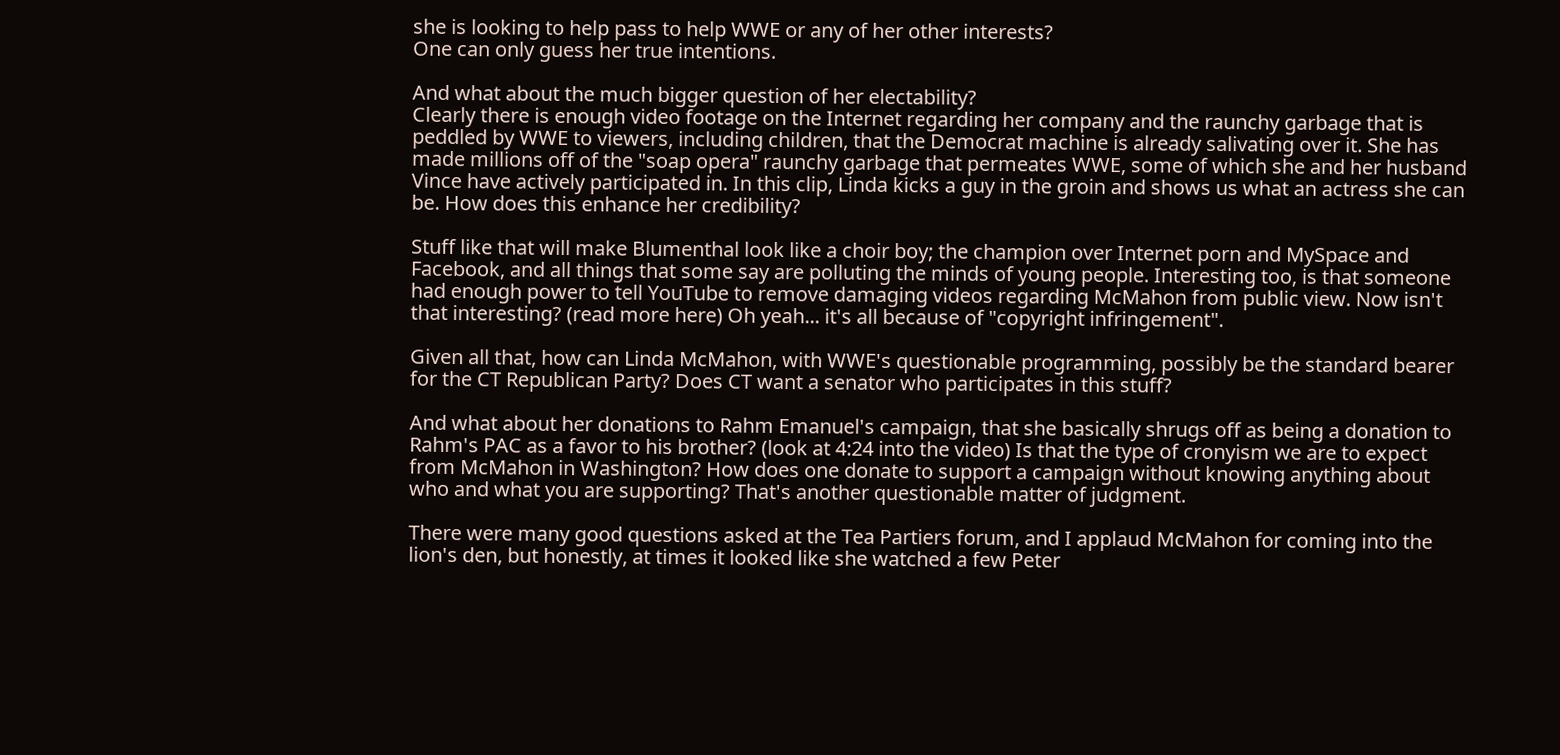she is looking to help pass to help WWE or any of her other interests?
One can only guess her true intentions.

And what about the much bigger question of her electability?
Clearly there is enough video footage on the Internet regarding her company and the raunchy garbage that is peddled by WWE to viewers, including children, that the Democrat machine is already salivating over it. She has made millions off of the "soap opera" raunchy garbage that permeates WWE, some of which she and her husband Vince have actively participated in. In this clip, Linda kicks a guy in the groin and shows us what an actress she can be. How does this enhance her credibility?

Stuff like that will make Blumenthal look like a choir boy; the champion over Internet porn and MySpace and Facebook, and all things that some say are polluting the minds of young people. Interesting too, is that someone had enough power to tell YouTube to remove damaging videos regarding McMahon from public view. Now isn't that interesting? (read more here) Oh yeah... it's all because of "copyright infringement".

Given all that, how can Linda McMahon, with WWE's questionable programming, possibly be the standard bearer for the CT Republican Party? Does CT want a senator who participates in this stuff?

And what about her donations to Rahm Emanuel's campaign, that she basically shrugs off as being a donation to Rahm's PAC as a favor to his brother? (look at 4:24 into the video) Is that the type of cronyism we are to expect from McMahon in Washington? How does one donate to support a campaign without knowing anything about who and what you are supporting? That's another questionable matter of judgment.

There were many good questions asked at the Tea Partiers forum, and I applaud McMahon for coming into the lion's den, but honestly, at times it looked like she watched a few Peter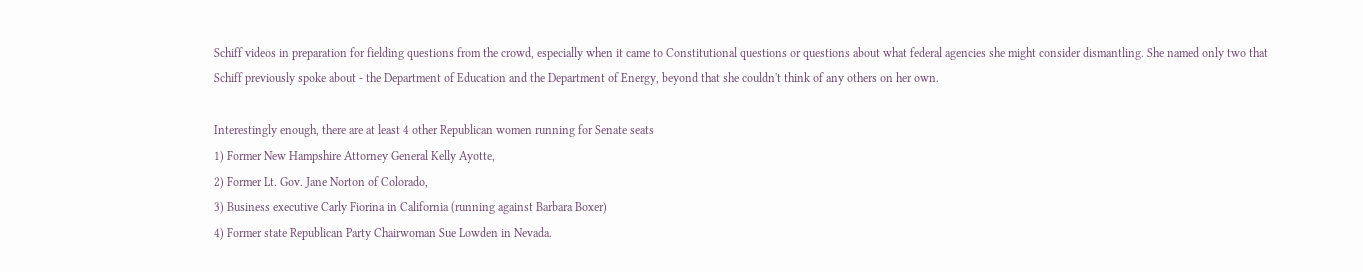Schiff videos in preparation for fielding questions from the crowd, especially when it came to Constitutional questions or questions about what federal agencies she might consider dismantling. She named only two that Schiff previously spoke about - the Department of Education and the Department of Energy, beyond that she couldn't think of any others on her own.

Interestingly enough, there are at least 4 other Republican women running for Senate seats
1) Former New Hampshire Attorney General Kelly Ayotte,
2) Former Lt. Gov. Jane Norton of Colorado,
3) Business executive Carly Fiorina in California (running against Barbara Boxer)
4) Former state Republican Party Chairwoman Sue Lowden in Nevada.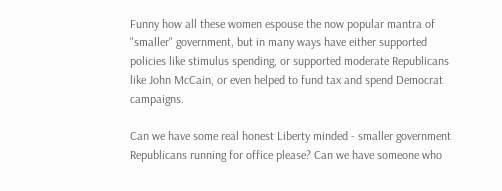Funny how all these women espouse the now popular mantra of "smaller" government, but in many ways have either supported policies like stimulus spending, or supported moderate Republicans like John McCain, or even helped to fund tax and spend Democrat campaigns.

Can we have some real honest Liberty minded - smaller government Republicans running for office please? Can we have someone who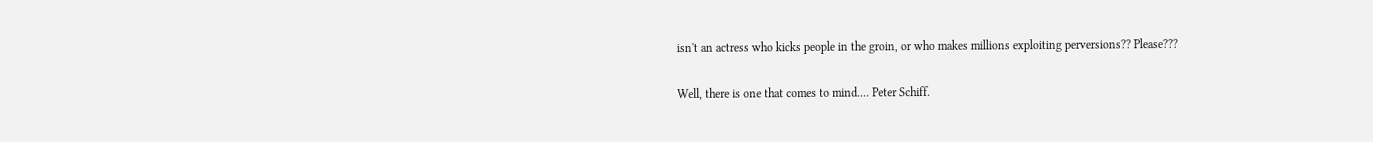isn't an actress who kicks people in the groin, or who makes millions exploiting perversions?? Please???

Well, there is one that comes to mind.... Peter Schiff.